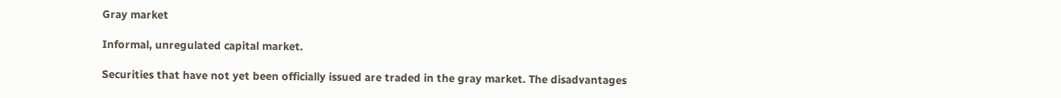Gray market

Informal, unregulated capital market.

Securities that have not yet been officially issued are traded in the gray market. The disadvantages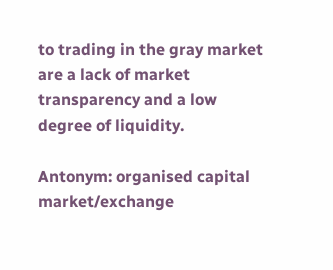to trading in the gray market are a lack of market transparency and a low degree of liquidity.

Antonym: organised capital market/exchange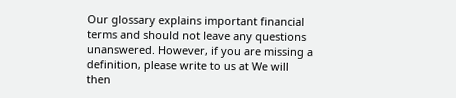Our glossary explains important financial terms and should not leave any questions unanswered. However, if you are missing a definition, please write to us at We will then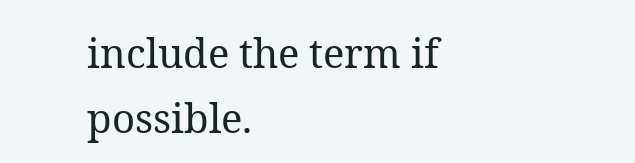include the term if possible.